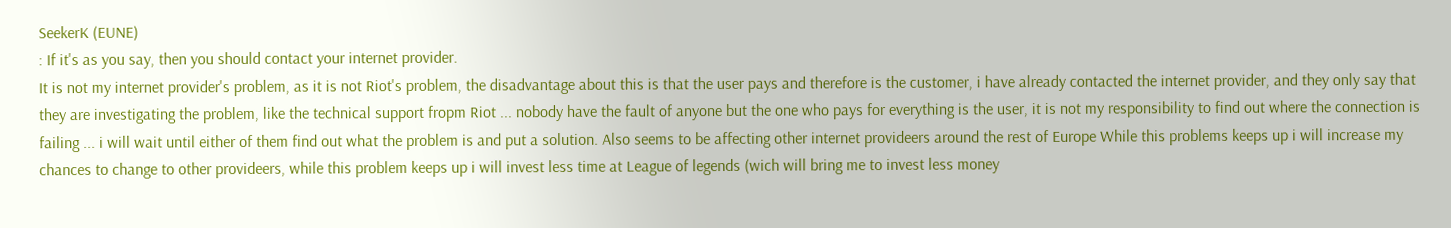SeekerK (EUNE)
: If it's as you say, then you should contact your internet provider.
It is not my internet provider's problem, as it is not Riot's problem, the disadvantage about this is that the user pays and therefore is the customer, i have already contacted the internet provider, and they only say that they are investigating the problem, like the technical support fropm Riot ... nobody have the fault of anyone but the one who pays for everything is the user, it is not my responsibility to find out where the connection is failing ... i will wait until either of them find out what the problem is and put a solution. Also seems to be affecting other internet provideers around the rest of Europe While this problems keeps up i will increase my chances to change to other provideers, while this problem keeps up i will invest less time at League of legends (wich will bring me to invest less money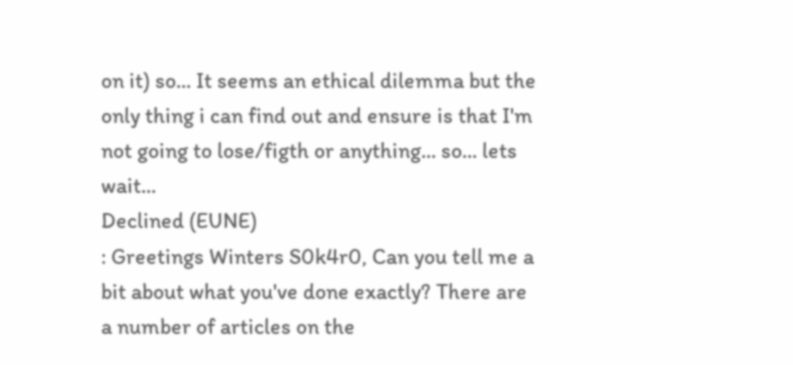on it) so... It seems an ethical dilemma but the only thing i can find out and ensure is that I'm not going to lose/figth or anything... so... lets wait...
Declined (EUNE)
: Greetings Winters S0k4r0, Can you tell me a bit about what you've done exactly? There are a number of articles on the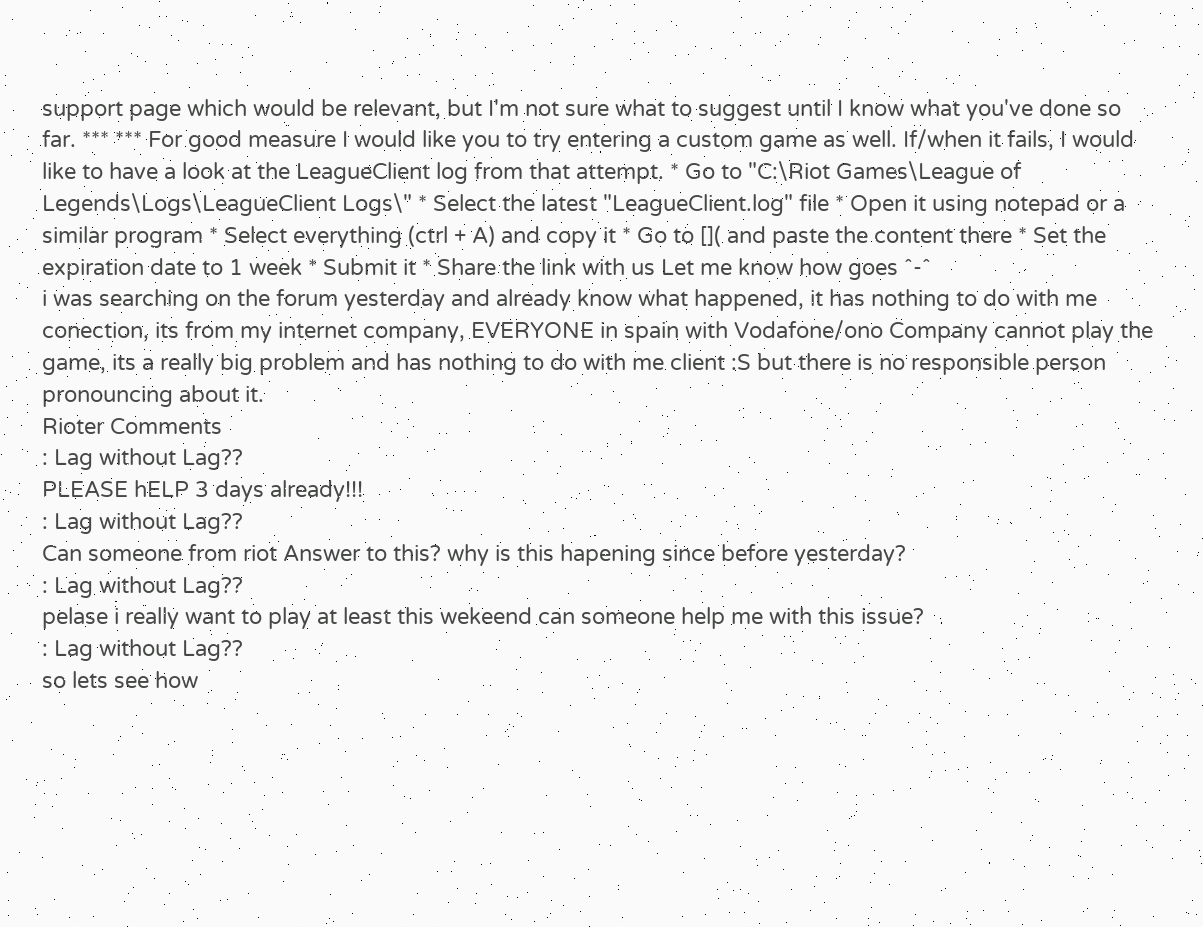support page which would be relevant, but I'm not sure what to suggest until I know what you've done so far. *** *** For good measure I would like you to try entering a custom game as well. If/when it fails, I would like to have a look at the LeagueClient log from that attempt. * Go to "C:\Riot Games\League of Legends\Logs\LeagueClient Logs\" * Select the latest "LeagueClient.log" file * Open it using notepad or a similar program * Select everything (ctrl + A) and copy it * Go to []( and paste the content there * Set the expiration date to 1 week * Submit it * Share the link with us Let me know how goes ˆ-ˆ
i was searching on the forum yesterday and already know what happened, it has nothing to do with me conection, its from my internet company, EVERYONE in spain with Vodafone/ono Company cannot play the game, its a really big problem and has nothing to do with me client :S but there is no responsible person pronouncing about it.
Rioter Comments
: Lag without Lag??
PLEASE hELP 3 days already!!!
: Lag without Lag??
Can someone from riot Answer to this? why is this hapening since before yesterday?
: Lag without Lag??
pelase i really want to play at least this wekeend can someone help me with this issue?
: Lag without Lag??
so lets see how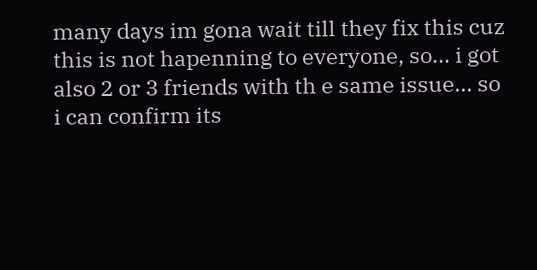many days im gona wait till they fix this cuz this is not hapenning to everyone, so... i got also 2 or 3 friends with th e same issue... so i can confirm its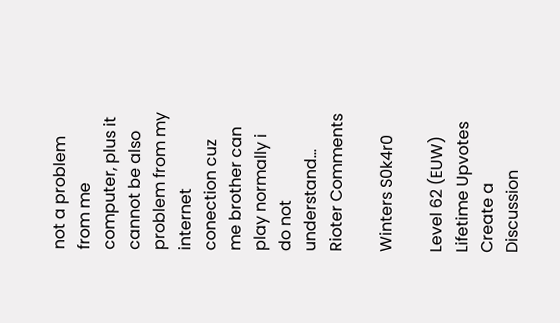not a problem from me computer, plus it cannot be also problem from my internet conection cuz me brother can play normally i do not understand...
Rioter Comments

Winters S0k4r0

Level 62 (EUW)
Lifetime Upvotes
Create a Discussion